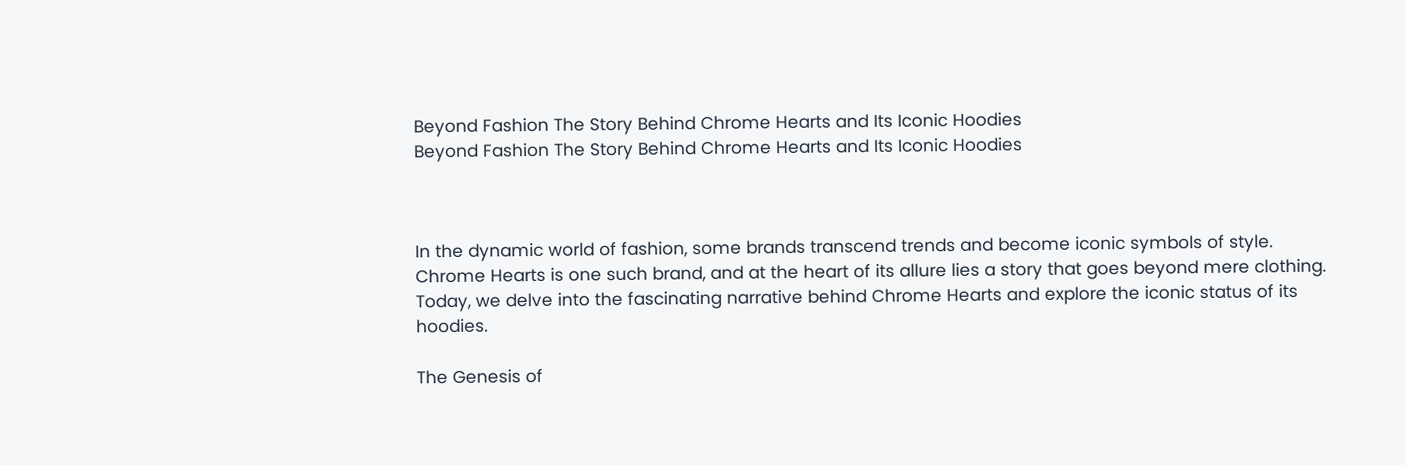Beyond Fashion The Story Behind Chrome Hearts and Its Iconic Hoodies
Beyond Fashion The Story Behind Chrome Hearts and Its Iconic Hoodies



In the dynamic world of fashion, some brands transcend trends and become iconic symbols of style. Chrome Hearts is one such brand, and at the heart of its allure lies a story that goes beyond mere clothing. Today, we delve into the fascinating narrative behind Chrome Hearts and explore the iconic status of its hoodies.

The Genesis of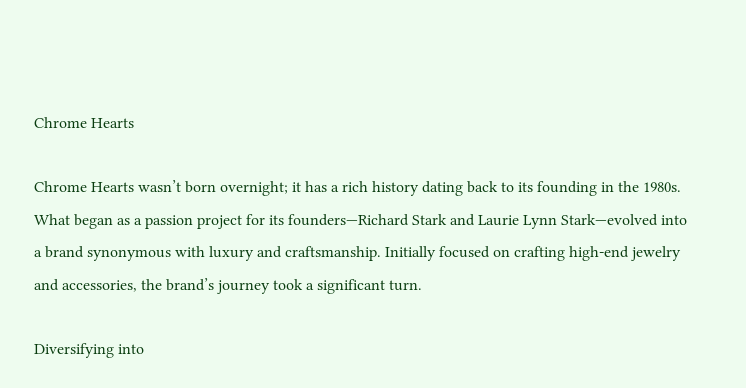Chrome Hearts

Chrome Hearts wasn’t born overnight; it has a rich history dating back to its founding in the 1980s. What began as a passion project for its founders—Richard Stark and Laurie Lynn Stark—evolved into a brand synonymous with luxury and craftsmanship. Initially focused on crafting high-end jewelry and accessories, the brand’s journey took a significant turn.

Diversifying into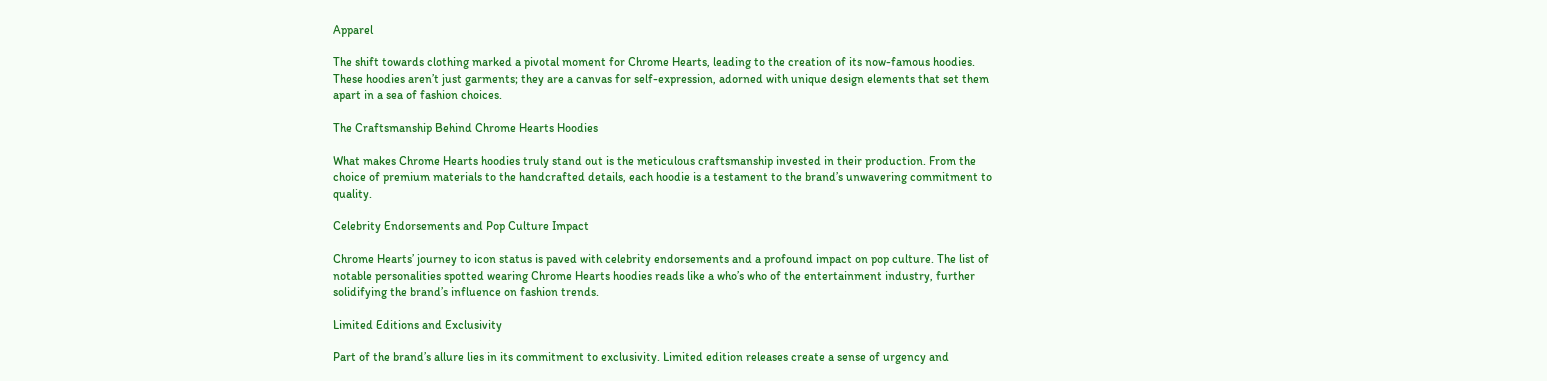Apparel

The shift towards clothing marked a pivotal moment for Chrome Hearts, leading to the creation of its now-famous hoodies. These hoodies aren’t just garments; they are a canvas for self-expression, adorned with unique design elements that set them apart in a sea of fashion choices.

The Craftsmanship Behind Chrome Hearts Hoodies

What makes Chrome Hearts hoodies truly stand out is the meticulous craftsmanship invested in their production. From the choice of premium materials to the handcrafted details, each hoodie is a testament to the brand’s unwavering commitment to quality.

Celebrity Endorsements and Pop Culture Impact

Chrome Hearts’ journey to icon status is paved with celebrity endorsements and a profound impact on pop culture. The list of notable personalities spotted wearing Chrome Hearts hoodies reads like a who’s who of the entertainment industry, further solidifying the brand’s influence on fashion trends.

Limited Editions and Exclusivity

Part of the brand’s allure lies in its commitment to exclusivity. Limited edition releases create a sense of urgency and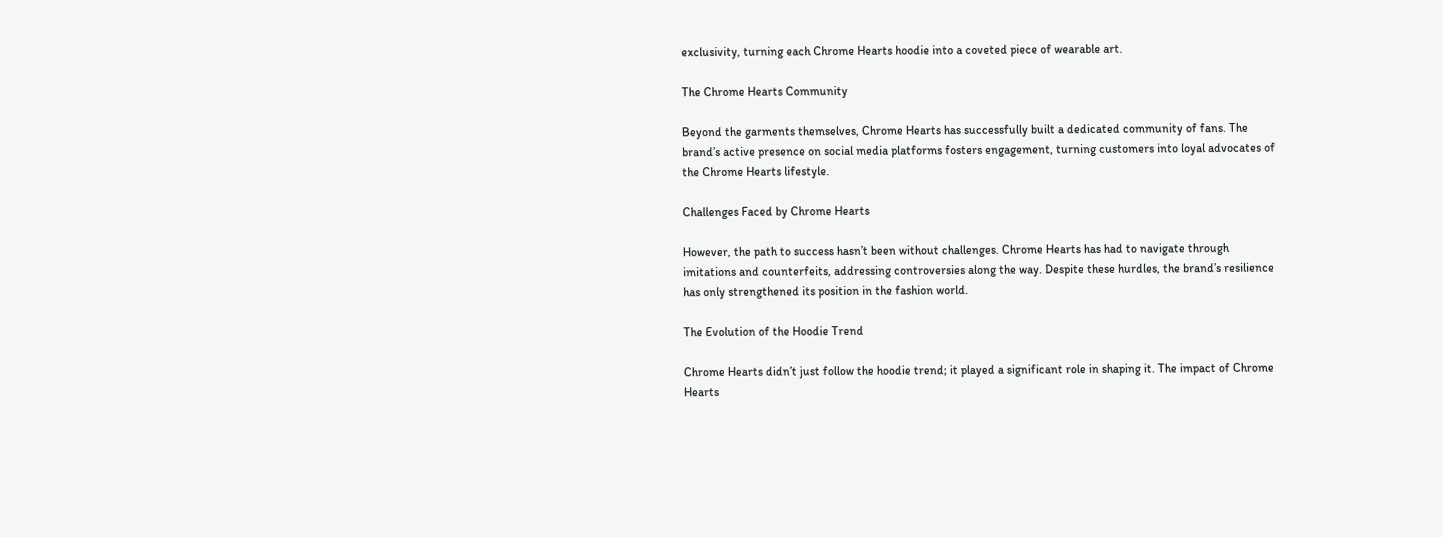exclusivity, turning each Chrome Hearts hoodie into a coveted piece of wearable art.

The Chrome Hearts Community

Beyond the garments themselves, Chrome Hearts has successfully built a dedicated community of fans. The brand’s active presence on social media platforms fosters engagement, turning customers into loyal advocates of the Chrome Hearts lifestyle.

Challenges Faced by Chrome Hearts

However, the path to success hasn’t been without challenges. Chrome Hearts has had to navigate through imitations and counterfeits, addressing controversies along the way. Despite these hurdles, the brand’s resilience has only strengthened its position in the fashion world.

The Evolution of the Hoodie Trend

Chrome Hearts didn’t just follow the hoodie trend; it played a significant role in shaping it. The impact of Chrome Hearts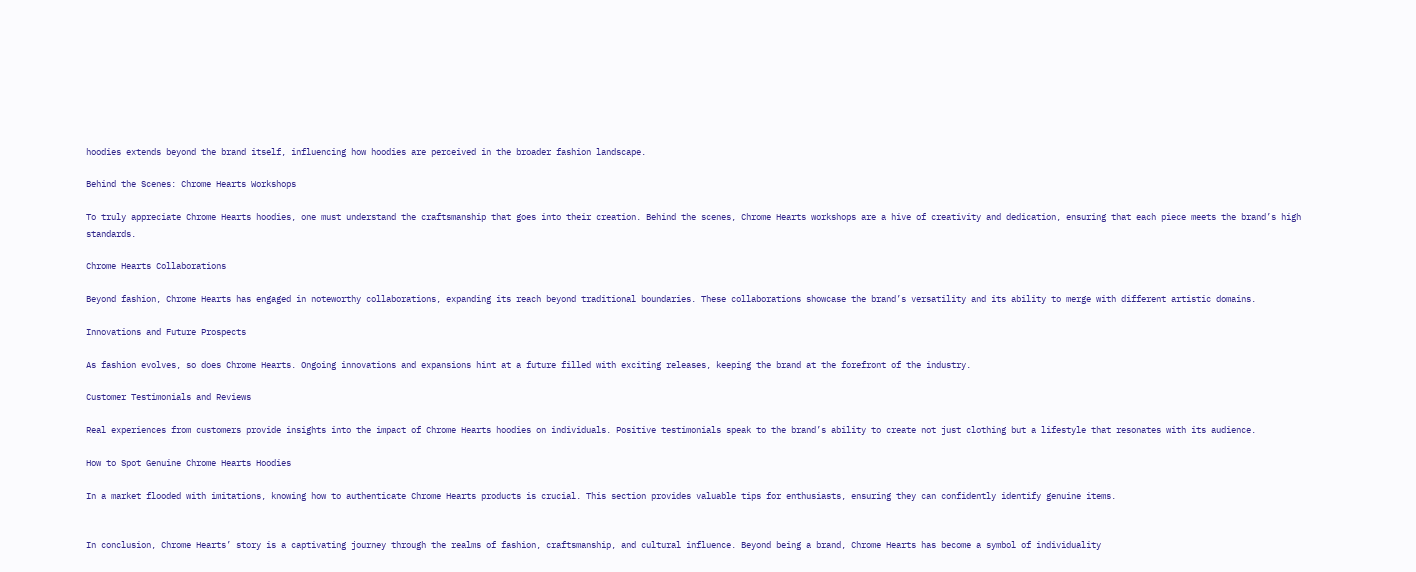hoodies extends beyond the brand itself, influencing how hoodies are perceived in the broader fashion landscape.

Behind the Scenes: Chrome Hearts Workshops

To truly appreciate Chrome Hearts hoodies, one must understand the craftsmanship that goes into their creation. Behind the scenes, Chrome Hearts workshops are a hive of creativity and dedication, ensuring that each piece meets the brand’s high standards.

Chrome Hearts Collaborations

Beyond fashion, Chrome Hearts has engaged in noteworthy collaborations, expanding its reach beyond traditional boundaries. These collaborations showcase the brand’s versatility and its ability to merge with different artistic domains.

Innovations and Future Prospects

As fashion evolves, so does Chrome Hearts. Ongoing innovations and expansions hint at a future filled with exciting releases, keeping the brand at the forefront of the industry.

Customer Testimonials and Reviews

Real experiences from customers provide insights into the impact of Chrome Hearts hoodies on individuals. Positive testimonials speak to the brand’s ability to create not just clothing but a lifestyle that resonates with its audience.

How to Spot Genuine Chrome Hearts Hoodies

In a market flooded with imitations, knowing how to authenticate Chrome Hearts products is crucial. This section provides valuable tips for enthusiasts, ensuring they can confidently identify genuine items.


In conclusion, Chrome Hearts’ story is a captivating journey through the realms of fashion, craftsmanship, and cultural influence. Beyond being a brand, Chrome Hearts has become a symbol of individuality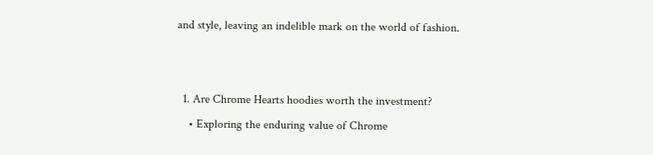and style, leaving an indelible mark on the world of fashion.


  1. Are Chrome Hearts hoodies worth the investment?
    • Exploring the enduring value of Chrome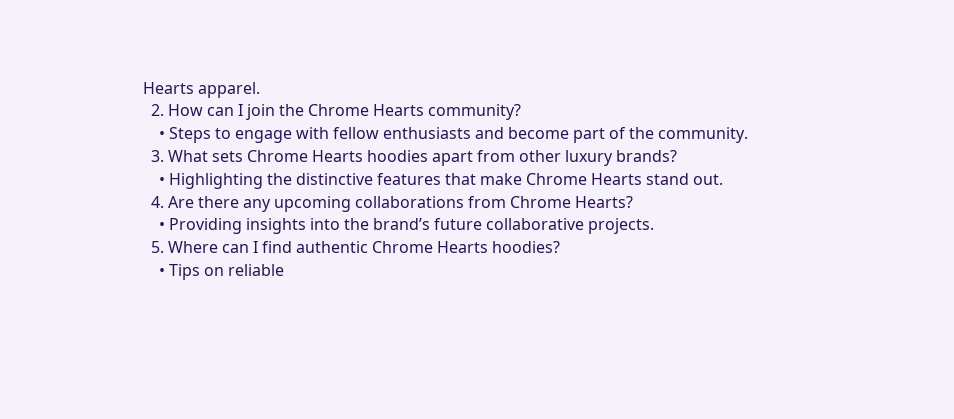Hearts apparel.
  2. How can I join the Chrome Hearts community?
    • Steps to engage with fellow enthusiasts and become part of the community.
  3. What sets Chrome Hearts hoodies apart from other luxury brands?
    • Highlighting the distinctive features that make Chrome Hearts stand out.
  4. Are there any upcoming collaborations from Chrome Hearts?
    • Providing insights into the brand’s future collaborative projects.
  5. Where can I find authentic Chrome Hearts hoodies?
    • Tips on reliable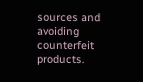sources and avoiding counterfeit products.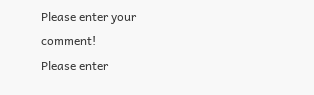Please enter your comment!
Please enter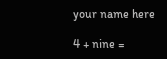your name here

4 + nine =